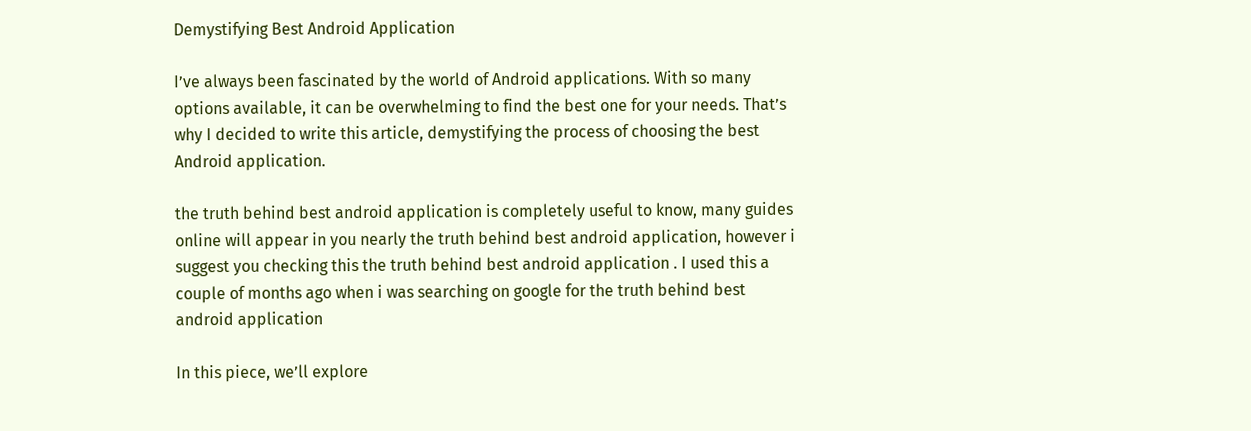Demystifying Best Android Application

I’ve always been fascinated by the world of Android applications. With so many options available, it can be overwhelming to find the best one for your needs. That’s why I decided to write this article, demystifying the process of choosing the best Android application.

the truth behind best android application is completely useful to know, many guides online will appear in you nearly the truth behind best android application, however i suggest you checking this the truth behind best android application . I used this a couple of months ago when i was searching on google for the truth behind best android application

In this piece, we’ll explore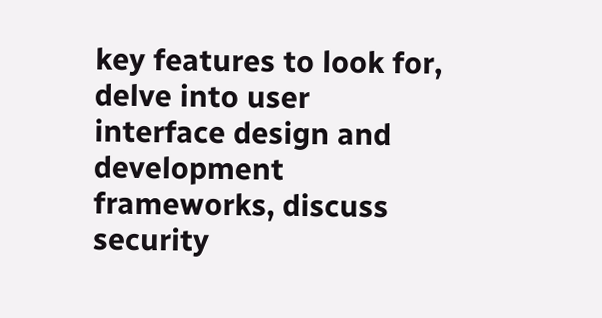key features to look for, delve into user interface design and development frameworks, discuss security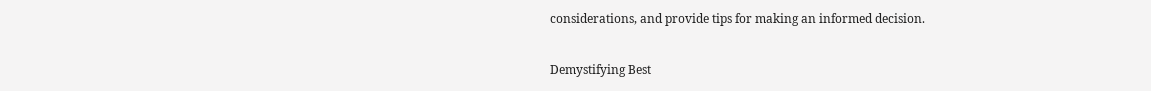considerations, and provide tips for making an informed decision.

Demystifying Best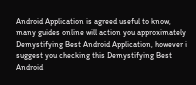Android Application is agreed useful to know, many guides online will action you approximately Demystifying Best Android Application, however i suggest you checking this Demystifying Best Android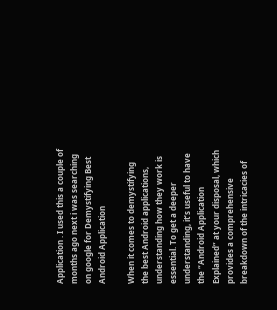Application . I used this a couple of months ago next i was searching on google for Demystifying Best Android Application

When it comes to demystifying the best Android applications, understanding how they work is essential. To get a deeper understanding, it’s useful to have the “Android Application Explained” at your disposal, which provides a comprehensive breakdown of the intricacies of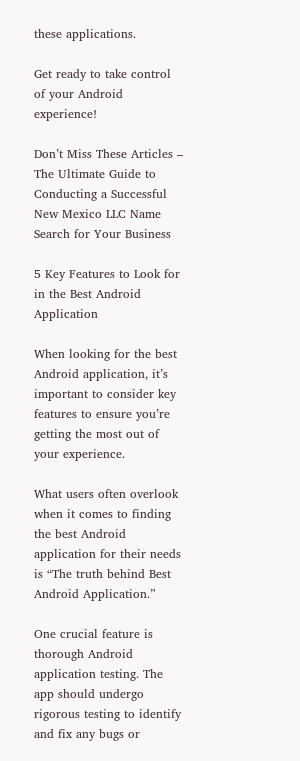these applications.

Get ready to take control of your Android experience!

Don’t Miss These Articles – The Ultimate Guide to Conducting a Successful New Mexico LLC Name Search for Your Business

5 Key Features to Look for in the Best Android Application

When looking for the best Android application, it’s important to consider key features to ensure you’re getting the most out of your experience.

What users often overlook when it comes to finding the best Android application for their needs is “The truth behind Best Android Application.”

One crucial feature is thorough Android application testing. The app should undergo rigorous testing to identify and fix any bugs or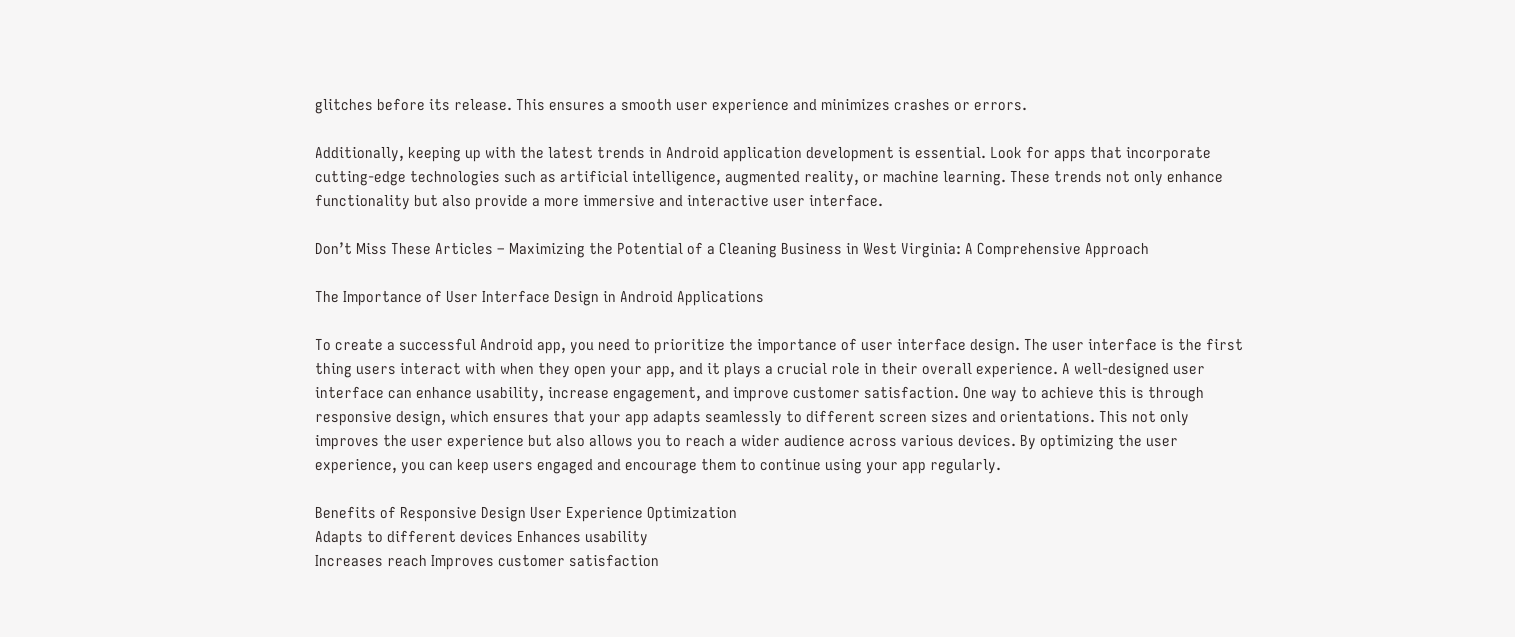glitches before its release. This ensures a smooth user experience and minimizes crashes or errors.

Additionally, keeping up with the latest trends in Android application development is essential. Look for apps that incorporate cutting-edge technologies such as artificial intelligence, augmented reality, or machine learning. These trends not only enhance functionality but also provide a more immersive and interactive user interface.

Don’t Miss These Articles – Maximizing the Potential of a Cleaning Business in West Virginia: A Comprehensive Approach

The Importance of User Interface Design in Android Applications

To create a successful Android app, you need to prioritize the importance of user interface design. The user interface is the first thing users interact with when they open your app, and it plays a crucial role in their overall experience. A well-designed user interface can enhance usability, increase engagement, and improve customer satisfaction. One way to achieve this is through responsive design, which ensures that your app adapts seamlessly to different screen sizes and orientations. This not only improves the user experience but also allows you to reach a wider audience across various devices. By optimizing the user experience, you can keep users engaged and encourage them to continue using your app regularly.

Benefits of Responsive Design User Experience Optimization
Adapts to different devices Enhances usability
Increases reach Improves customer satisfaction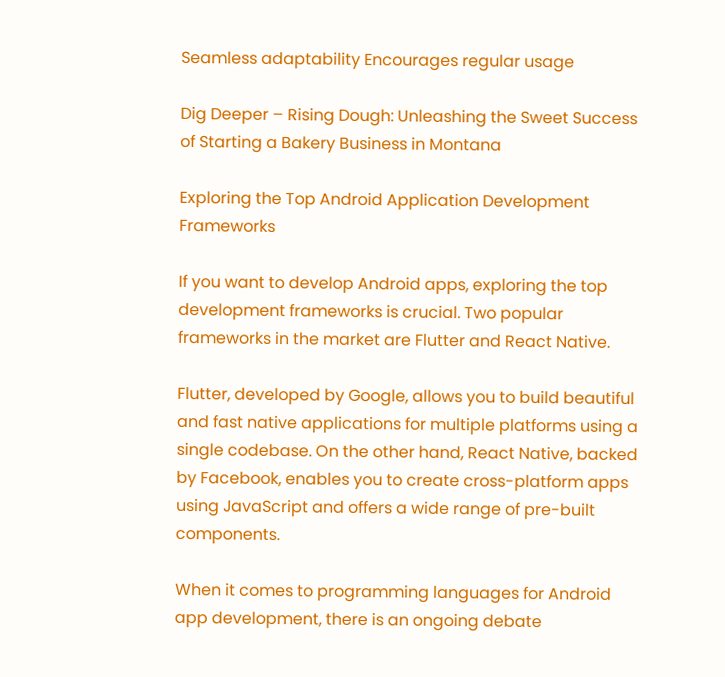Seamless adaptability Encourages regular usage

Dig Deeper – Rising Dough: Unleashing the Sweet Success of Starting a Bakery Business in Montana

Exploring the Top Android Application Development Frameworks

If you want to develop Android apps, exploring the top development frameworks is crucial. Two popular frameworks in the market are Flutter and React Native.

Flutter, developed by Google, allows you to build beautiful and fast native applications for multiple platforms using a single codebase. On the other hand, React Native, backed by Facebook, enables you to create cross-platform apps using JavaScript and offers a wide range of pre-built components.

When it comes to programming languages for Android app development, there is an ongoing debate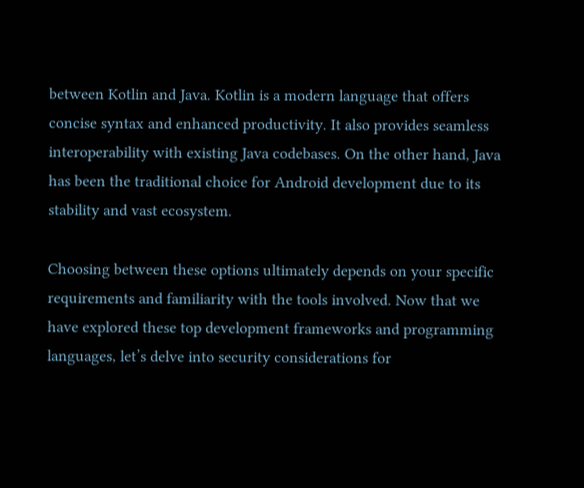between Kotlin and Java. Kotlin is a modern language that offers concise syntax and enhanced productivity. It also provides seamless interoperability with existing Java codebases. On the other hand, Java has been the traditional choice for Android development due to its stability and vast ecosystem.

Choosing between these options ultimately depends on your specific requirements and familiarity with the tools involved. Now that we have explored these top development frameworks and programming languages, let’s delve into security considerations for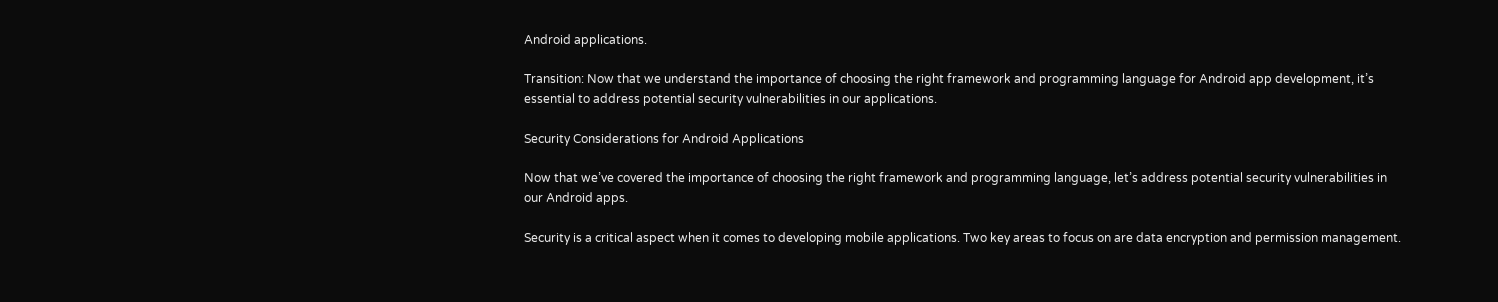Android applications.

Transition: Now that we understand the importance of choosing the right framework and programming language for Android app development, it’s essential to address potential security vulnerabilities in our applications.

Security Considerations for Android Applications

Now that we’ve covered the importance of choosing the right framework and programming language, let’s address potential security vulnerabilities in our Android apps.

Security is a critical aspect when it comes to developing mobile applications. Two key areas to focus on are data encryption and permission management.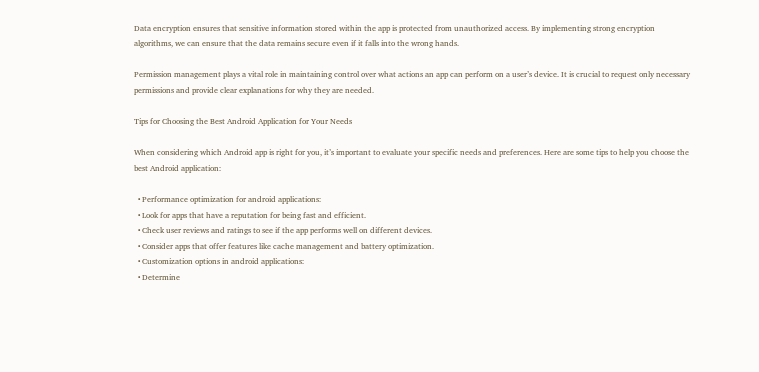Data encryption ensures that sensitive information stored within the app is protected from unauthorized access. By implementing strong encryption algorithms, we can ensure that the data remains secure even if it falls into the wrong hands.

Permission management plays a vital role in maintaining control over what actions an app can perform on a user’s device. It is crucial to request only necessary permissions and provide clear explanations for why they are needed.

Tips for Choosing the Best Android Application for Your Needs

When considering which Android app is right for you, it’s important to evaluate your specific needs and preferences. Here are some tips to help you choose the best Android application:

  • Performance optimization for android applications:
  • Look for apps that have a reputation for being fast and efficient.
  • Check user reviews and ratings to see if the app performs well on different devices.
  • Consider apps that offer features like cache management and battery optimization.
  • Customization options in android applications:
  • Determine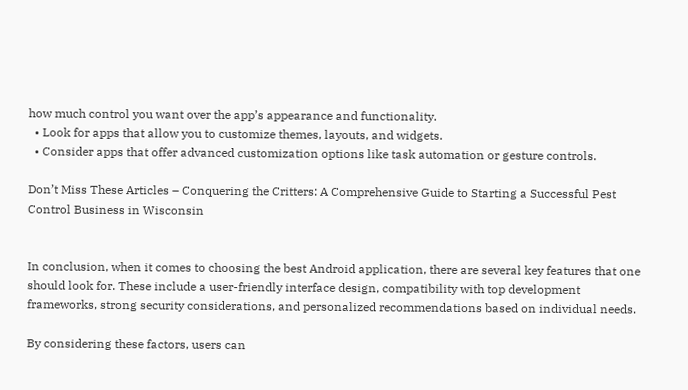how much control you want over the app’s appearance and functionality.
  • Look for apps that allow you to customize themes, layouts, and widgets.
  • Consider apps that offer advanced customization options like task automation or gesture controls.

Don’t Miss These Articles – Conquering the Critters: A Comprehensive Guide to Starting a Successful Pest Control Business in Wisconsin


In conclusion, when it comes to choosing the best Android application, there are several key features that one should look for. These include a user-friendly interface design, compatibility with top development frameworks, strong security considerations, and personalized recommendations based on individual needs.

By considering these factors, users can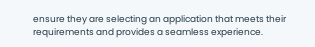ensure they are selecting an application that meets their requirements and provides a seamless experience.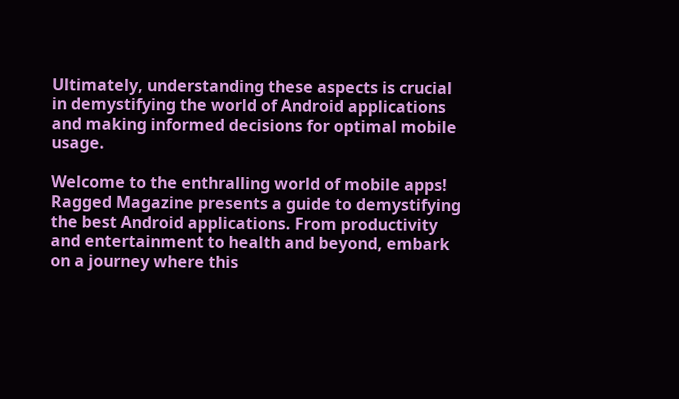Ultimately, understanding these aspects is crucial in demystifying the world of Android applications and making informed decisions for optimal mobile usage.

Welcome to the enthralling world of mobile apps! Ragged Magazine presents a guide to demystifying the best Android applications. From productivity and entertainment to health and beyond, embark on a journey where this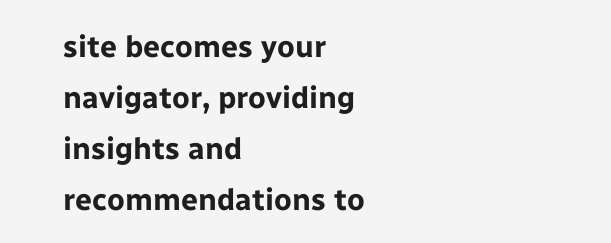site becomes your navigator, providing insights and recommendations to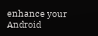enhance your Android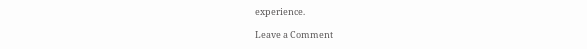experience.

Leave a Comment